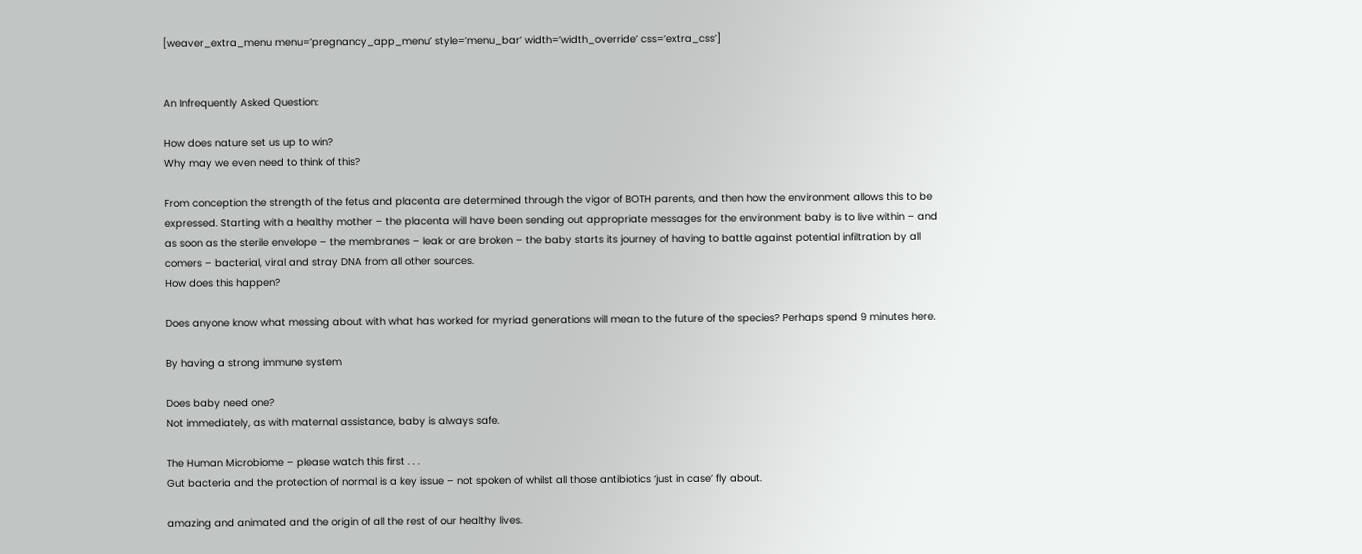[weaver_extra_menu menu=’pregnancy_app_menu’ style=’menu_bar’ width=’width_override’ css=’extra_css’]


An Infrequently Asked Question:

How does nature set us up to win?
Why may we even need to think of this?

From conception the strength of the fetus and placenta are determined through the vigor of BOTH parents, and then how the environment allows this to be expressed. Starting with a healthy mother – the placenta will have been sending out appropriate messages for the environment baby is to live within – and as soon as the sterile envelope – the membranes – leak or are broken – the baby starts its journey of having to battle against potential infiltration by all comers – bacterial, viral and stray DNA from all other sources.
How does this happen?

Does anyone know what messing about with what has worked for myriad generations will mean to the future of the species? Perhaps spend 9 minutes here.

By having a strong immune system

Does baby need one?
Not immediately, as with maternal assistance, baby is always safe.

The Human Microbiome – please watch this first . . .
Gut bacteria and the protection of normal is a key issue – not spoken of whilst all those antibiotics ‘just in case’ fly about.

amazing and animated and the origin of all the rest of our healthy lives.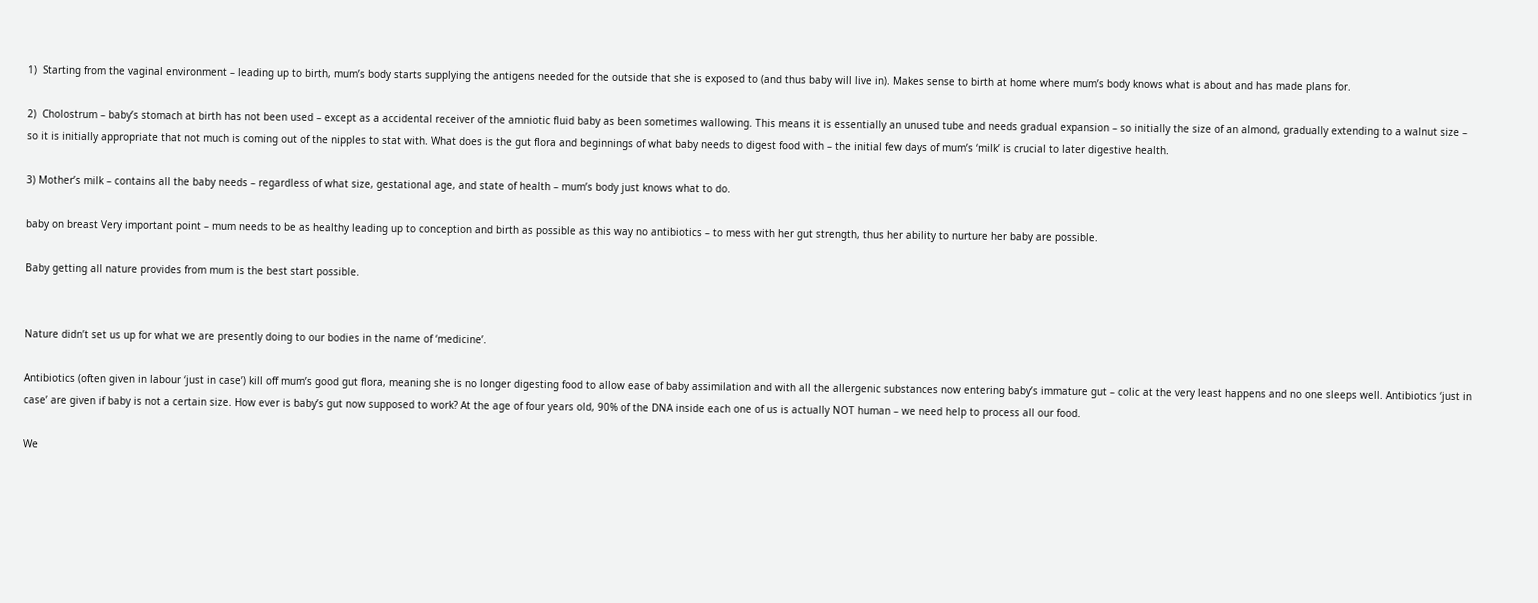1)  Starting from the vaginal environment – leading up to birth, mum’s body starts supplying the antigens needed for the outside that she is exposed to (and thus baby will live in). Makes sense to birth at home where mum’s body knows what is about and has made plans for.

2)  Cholostrum – baby’s stomach at birth has not been used – except as a accidental receiver of the amniotic fluid baby as been sometimes wallowing. This means it is essentially an unused tube and needs gradual expansion – so initially the size of an almond, gradually extending to a walnut size – so it is initially appropriate that not much is coming out of the nipples to stat with. What does is the gut flora and beginnings of what baby needs to digest food with – the initial few days of mum’s ‘milk’ is crucial to later digestive health.

3) Mother’s milk – contains all the baby needs – regardless of what size, gestational age, and state of health – mum’s body just knows what to do.

baby on breast Very important point – mum needs to be as healthy leading up to conception and birth as possible as this way no antibiotics – to mess with her gut strength, thus her ability to nurture her baby are possible.

Baby getting all nature provides from mum is the best start possible.


Nature didn’t set us up for what we are presently doing to our bodies in the name of ‘medicine’.

Antibiotics (often given in labour ‘just in case’) kill off mum’s good gut flora, meaning she is no longer digesting food to allow ease of baby assimilation and with all the allergenic substances now entering baby’s immature gut – colic at the very least happens and no one sleeps well. Antibiotics ‘just in case’ are given if baby is not a certain size. How ever is baby’s gut now supposed to work? At the age of four years old, 90% of the DNA inside each one of us is actually NOT human – we need help to process all our food.

We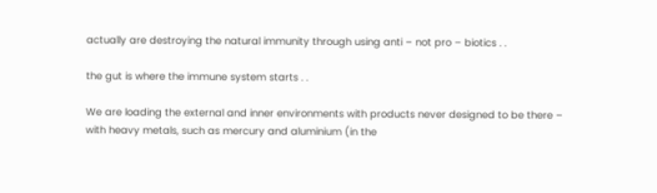actually are destroying the natural immunity through using anti – not pro – biotics . .

the gut is where the immune system starts . .

We are loading the external and inner environments with products never designed to be there –  with heavy metals, such as mercury and aluminium (in the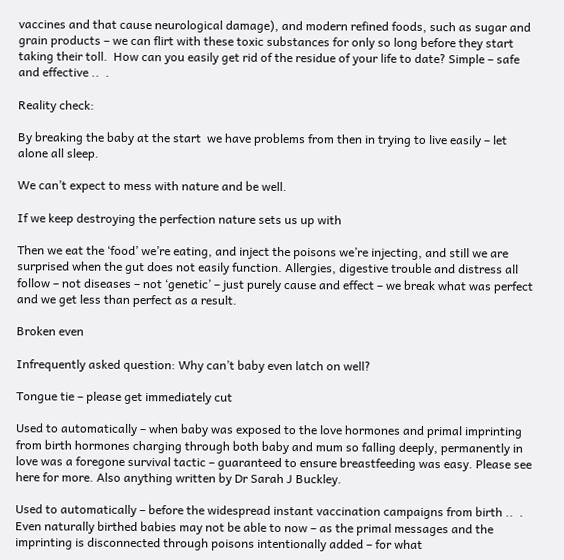vaccines and that cause neurological damage), and modern refined foods, such as sugar and grain products – we can flirt with these toxic substances for only so long before they start taking their toll.  How can you easily get rid of the residue of your life to date? Simple – safe and effective ..  .

Reality check:

By breaking the baby at the start  we have problems from then in trying to live easily – let alone all sleep.

We can’t expect to mess with nature and be well.

If we keep destroying the perfection nature sets us up with

Then we eat the ‘food’ we’re eating, and inject the poisons we’re injecting, and still we are surprised when the gut does not easily function. Allergies, digestive trouble and distress all follow – not diseases – not ‘genetic’ – just purely cause and effect – we break what was perfect and we get less than perfect as a result.

Broken even

Infrequently asked question: Why can’t baby even latch on well?

Tongue tie – please get immediately cut

Used to automatically – when baby was exposed to the love hormones and primal imprinting from birth hormones charging through both baby and mum so falling deeply, permanently in love was a foregone survival tactic – guaranteed to ensure breastfeeding was easy. Please see here for more. Also anything written by Dr Sarah J Buckley.

Used to automatically – before the widespread instant vaccination campaigns from birth ..  .
Even naturally birthed babies may not be able to now – as the primal messages and the imprinting is disconnected through poisons intentionally added – for what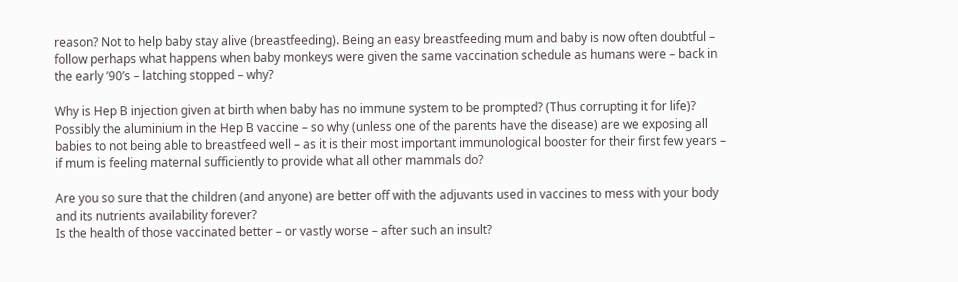reason? Not to help baby stay alive (breastfeeding). Being an easy breastfeeding mum and baby is now often doubtful – follow perhaps what happens when baby monkeys were given the same vaccination schedule as humans were – back in the early ’90’s – latching stopped – why?

Why is Hep B injection given at birth when baby has no immune system to be prompted? (Thus corrupting it for life)? Possibly the aluminium in the Hep B vaccine – so why (unless one of the parents have the disease) are we exposing all babies to not being able to breastfeed well – as it is their most important immunological booster for their first few years – if mum is feeling maternal sufficiently to provide what all other mammals do?

Are you so sure that the children (and anyone) are better off with the adjuvants used in vaccines to mess with your body and its nutrients availability forever?
Is the health of those vaccinated better – or vastly worse – after such an insult?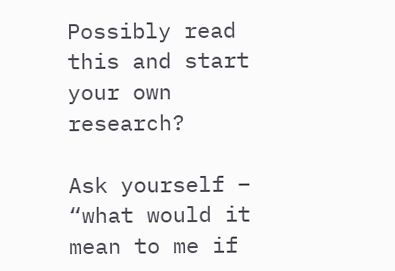Possibly read this and start your own research?

Ask yourself – “what would it mean to me if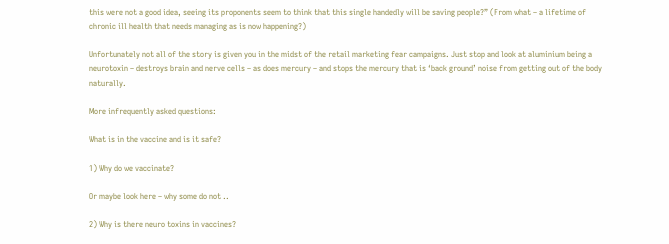this were not a good idea, seeing its proponents seem to think that this single handedly will be saving people?” (From what – a lifetime of chronic ill health that needs managing as is now happening?)

Unfortunately not all of the story is given you in the midst of the retail marketing fear campaigns. Just stop and look at aluminium being a neurotoxin – destroys brain and nerve cells – as does mercury – and stops the mercury that is ‘back ground’ noise from getting out of the body naturally.

More infrequently asked questions:

What is in the vaccine and is it safe?

1) Why do we vaccinate?

Or maybe look here – why some do not ..

2) Why is there neuro toxins in vaccines?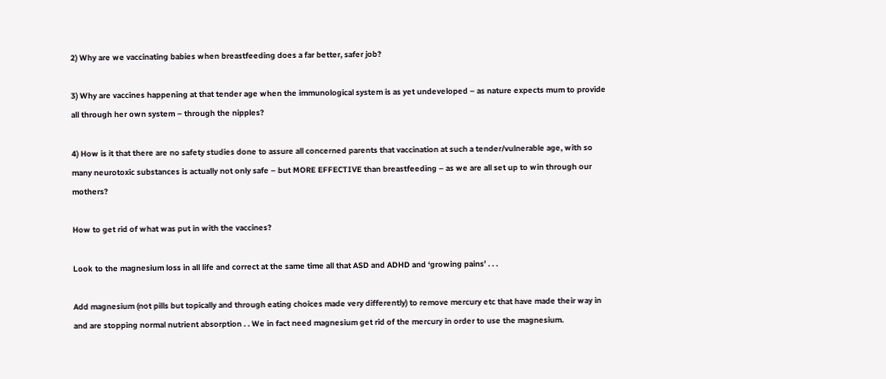2) Why are we vaccinating babies when breastfeeding does a far better, safer job?

3) Why are vaccines happening at that tender age when the immunological system is as yet undeveloped – as nature expects mum to provide all through her own system – through the nipples?

4) How is it that there are no safety studies done to assure all concerned parents that vaccination at such a tender/vulnerable age, with so many neurotoxic substances is actually not only safe – but MORE EFFECTIVE than breastfeeding – as we are all set up to win through our mothers?

How to get rid of what was put in with the vaccines?

Look to the magnesium loss in all life and correct at the same time all that ASD and ADHD and ‘growing pains’ . . .

Add magnesium (not pills but topically and through eating choices made very differently) to remove mercury etc that have made their way in and are stopping normal nutrient absorption . . We in fact need magnesium get rid of the mercury in order to use the magnesium.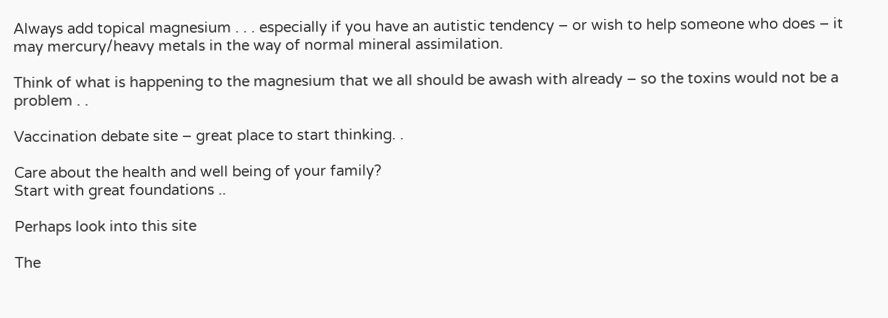Always add topical magnesium . . . especially if you have an autistic tendency – or wish to help someone who does – it may mercury/heavy metals in the way of normal mineral assimilation.

Think of what is happening to the magnesium that we all should be awash with already – so the toxins would not be a problem . .

Vaccination debate site – great place to start thinking. .

Care about the health and well being of your family?
Start with great foundations ..

Perhaps look into this site

The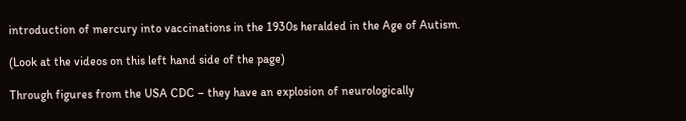introduction of mercury into vaccinations in the 1930s heralded in the Age of Autism.

(Look at the videos on this left hand side of the page)

Through figures from the USA CDC – they have an explosion of neurologically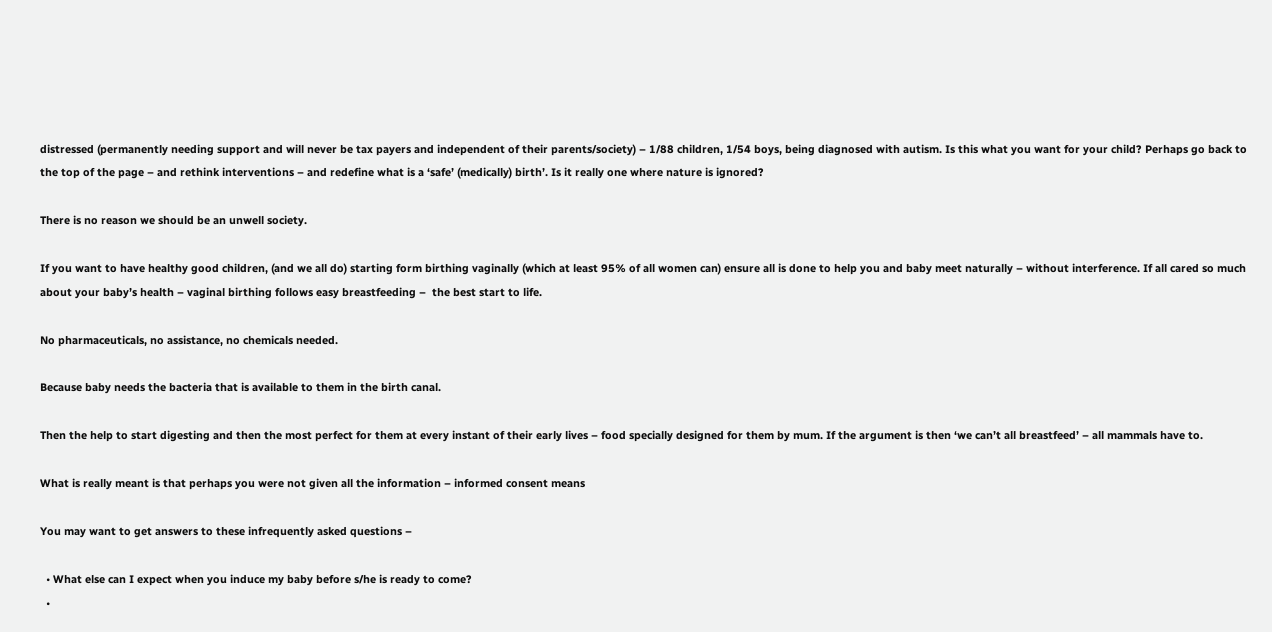distressed (permanently needing support and will never be tax payers and independent of their parents/society) – 1/88 children, 1/54 boys, being diagnosed with autism. Is this what you want for your child? Perhaps go back to the top of the page – and rethink interventions – and redefine what is a ‘safe’ (medically) birth’. Is it really one where nature is ignored?

There is no reason we should be an unwell society.

If you want to have healthy good children, (and we all do) starting form birthing vaginally (which at least 95% of all women can) ensure all is done to help you and baby meet naturally – without interference. If all cared so much about your baby’s health – vaginal birthing follows easy breastfeeding –  the best start to life.

No pharmaceuticals, no assistance, no chemicals needed.

Because baby needs the bacteria that is available to them in the birth canal.

Then the help to start digesting and then the most perfect for them at every instant of their early lives – food specially designed for them by mum. If the argument is then ‘we can’t all breastfeed’ – all mammals have to.

What is really meant is that perhaps you were not given all the information – informed consent means

You may want to get answers to these infrequently asked questions –

  • What else can I expect when you induce my baby before s/he is ready to come?
  •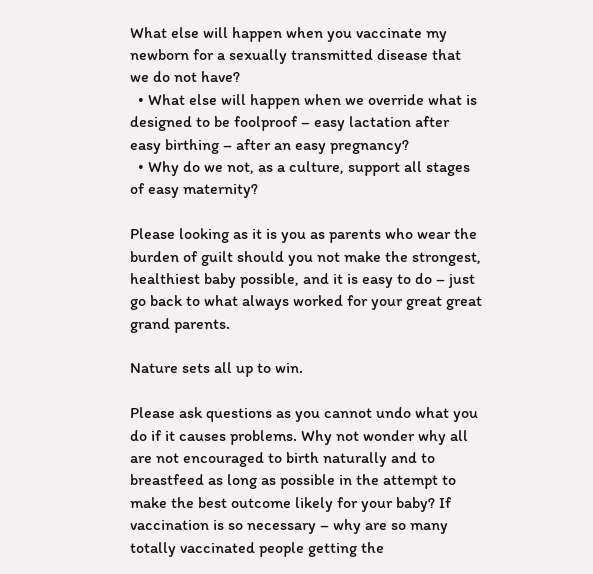What else will happen when you vaccinate my newborn for a sexually transmitted disease that we do not have?
  • What else will happen when we override what is designed to be foolproof – easy lactation after easy birthing – after an easy pregnancy?
  • Why do we not, as a culture, support all stages of easy maternity?

Please looking as it is you as parents who wear the burden of guilt should you not make the strongest, healthiest baby possible, and it is easy to do – just go back to what always worked for your great great grand parents.

Nature sets all up to win.

Please ask questions as you cannot undo what you do if it causes problems. Why not wonder why all are not encouraged to birth naturally and to breastfeed as long as possible in the attempt to make the best outcome likely for your baby? If vaccination is so necessary – why are so many totally vaccinated people getting the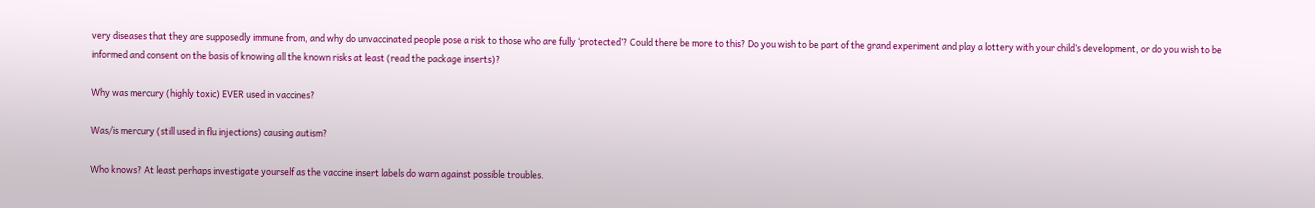very diseases that they are supposedly immune from, and why do unvaccinated people pose a risk to those who are fully ‘protected’? Could there be more to this? Do you wish to be part of the grand experiment and play a lottery with your child’s development, or do you wish to be informed and consent on the basis of knowing all the known risks at least (read the package inserts)?

Why was mercury (highly toxic) EVER used in vaccines?

Was/is mercury (still used in flu injections) causing autism?

Who knows? At least perhaps investigate yourself as the vaccine insert labels do warn against possible troubles.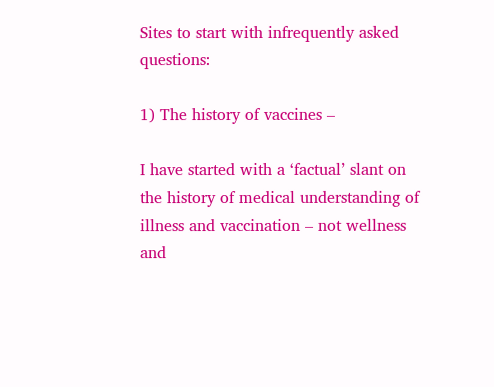Sites to start with infrequently asked questions:

1) The history of vaccines –

I have started with a ‘factual’ slant on the history of medical understanding of illness and vaccination – not wellness and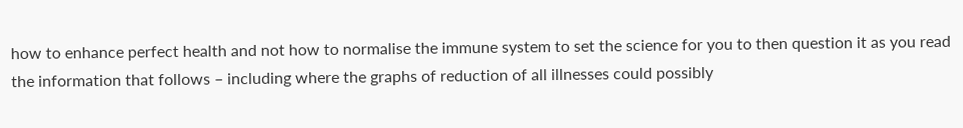how to enhance perfect health and not how to normalise the immune system to set the science for you to then question it as you read the information that follows – including where the graphs of reduction of all illnesses could possibly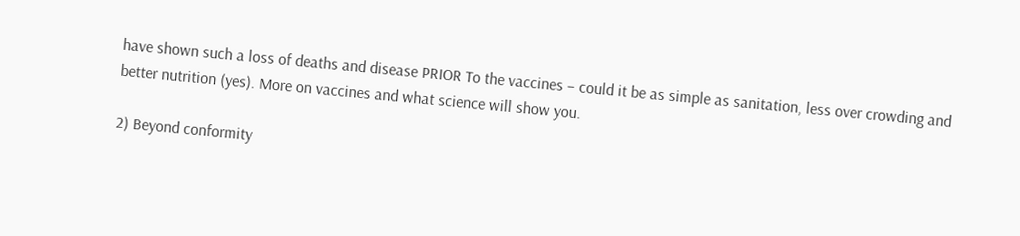have shown such a loss of deaths and disease PRIOR To the vaccines – could it be as simple as sanitation, less over crowding and better nutrition (yes). More on vaccines and what science will show you.

2) Beyond conformity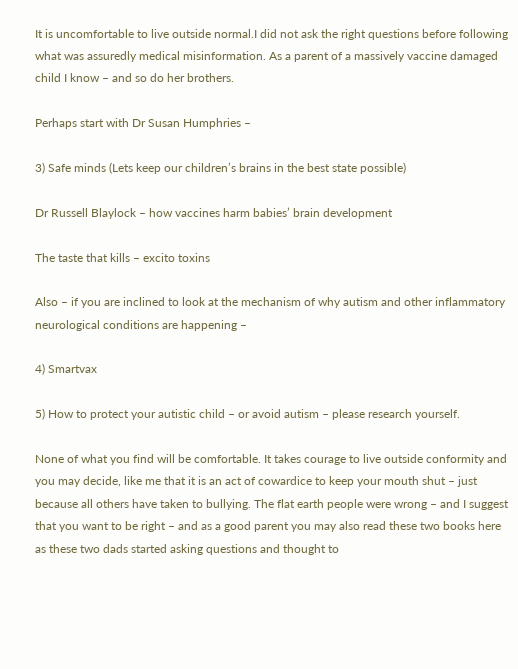It is uncomfortable to live outside normal.I did not ask the right questions before following what was assuredly medical misinformation. As a parent of a massively vaccine damaged child I know – and so do her brothers.

Perhaps start with Dr Susan Humphries –

3) Safe minds (Lets keep our children’s brains in the best state possible)

Dr Russell Blaylock – how vaccines harm babies’ brain development

The taste that kills – excito toxins

Also – if you are inclined to look at the mechanism of why autism and other inflammatory neurological conditions are happening –

4) Smartvax

5) How to protect your autistic child – or avoid autism – please research yourself.

None of what you find will be comfortable. It takes courage to live outside conformity and you may decide, like me that it is an act of cowardice to keep your mouth shut – just because all others have taken to bullying. The flat earth people were wrong – and I suggest that you want to be right – and as a good parent you may also read these two books here as these two dads started asking questions and thought to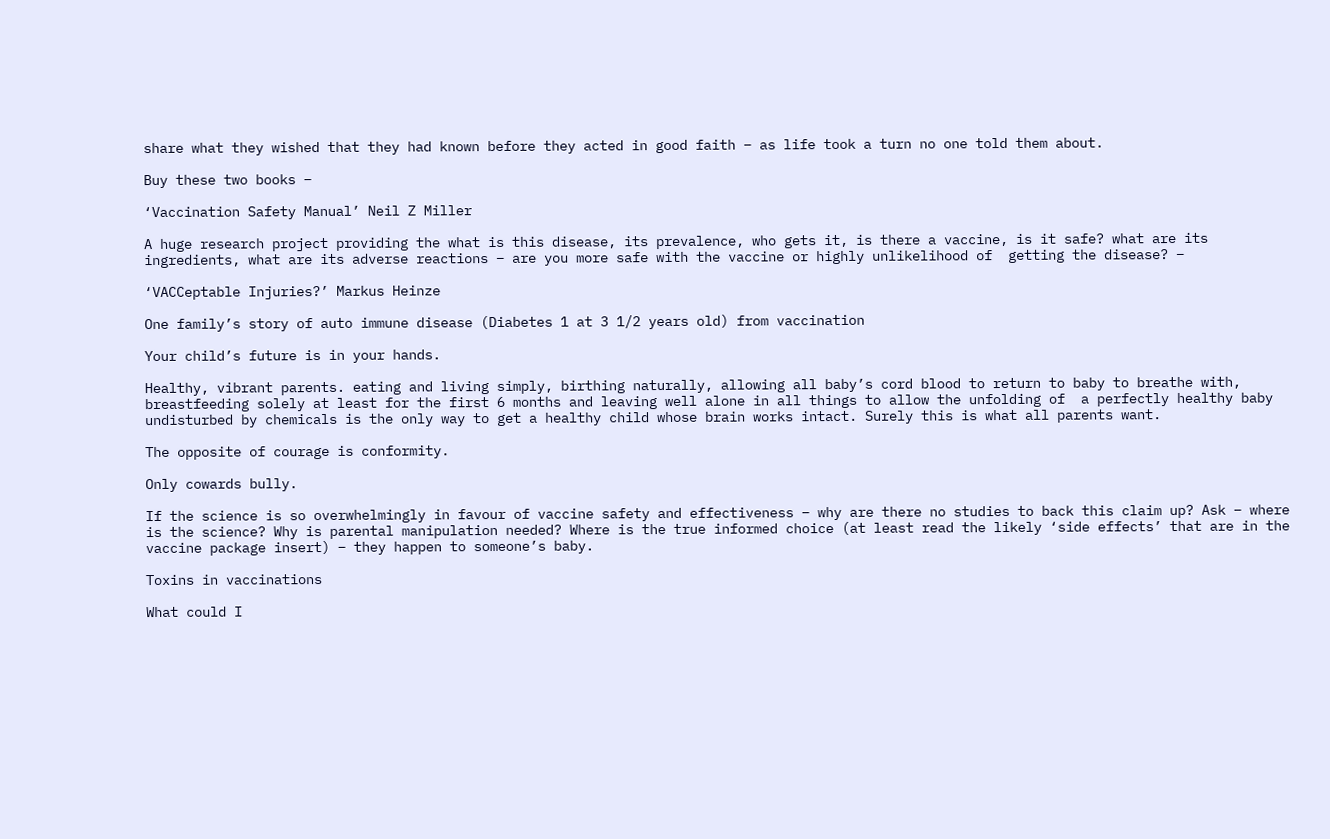share what they wished that they had known before they acted in good faith – as life took a turn no one told them about.

Buy these two books –

‘Vaccination Safety Manual’ Neil Z Miller

A huge research project providing the what is this disease, its prevalence, who gets it, is there a vaccine, is it safe? what are its ingredients, what are its adverse reactions – are you more safe with the vaccine or highly unlikelihood of  getting the disease? –

‘VACCeptable Injuries?’ Markus Heinze

One family’s story of auto immune disease (Diabetes 1 at 3 1/2 years old) from vaccination

Your child’s future is in your hands.

Healthy, vibrant parents. eating and living simply, birthing naturally, allowing all baby’s cord blood to return to baby to breathe with, breastfeeding solely at least for the first 6 months and leaving well alone in all things to allow the unfolding of  a perfectly healthy baby undisturbed by chemicals is the only way to get a healthy child whose brain works intact. Surely this is what all parents want.

The opposite of courage is conformity.

Only cowards bully.

If the science is so overwhelmingly in favour of vaccine safety and effectiveness – why are there no studies to back this claim up? Ask – where is the science? Why is parental manipulation needed? Where is the true informed choice (at least read the likely ‘side effects’ that are in the vaccine package insert) – they happen to someone’s baby.

Toxins in vaccinations

What could I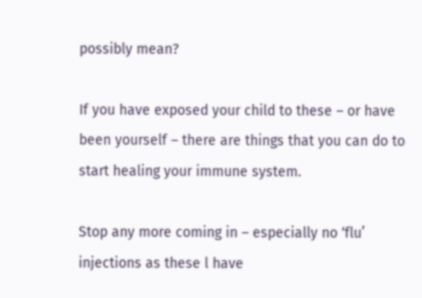possibly mean?

If you have exposed your child to these – or have been yourself – there are things that you can do to start healing your immune system.

Stop any more coming in – especially no ‘flu’ injections as these l have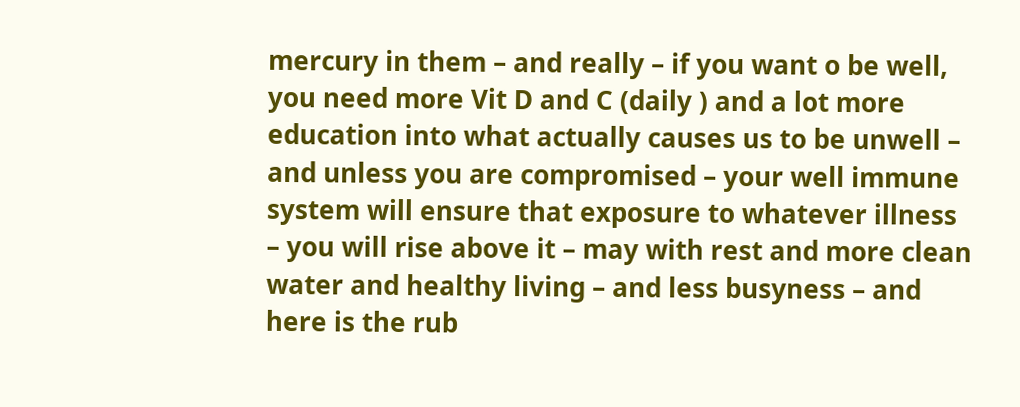mercury in them – and really – if you want o be well, you need more Vit D and C (daily ) and a lot more education into what actually causes us to be unwell – and unless you are compromised – your well immune system will ensure that exposure to whatever illness – you will rise above it – may with rest and more clean water and healthy living – and less busyness – and here is the rub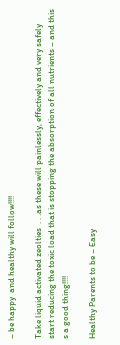– be happy  and healthy will follow!!!!

Take liquid activated zeolties  . . .as these will painlessly, effectively and very safely start reducing the toxic load that is stopping the absorption of all nutrients – and this s a good thing!!!!

Healthy Parents to be – Easy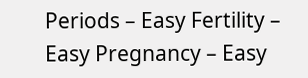Periods – Easy Fertility – Easy Pregnancy – Easy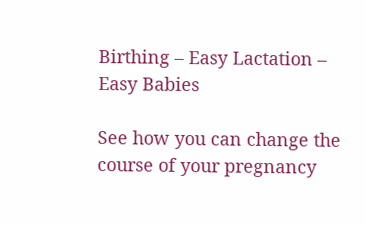Birthing – Easy Lactation – Easy Babies

See how you can change the course of your pregnancy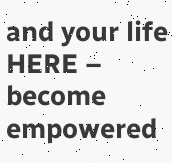and your life HERE – become empowered